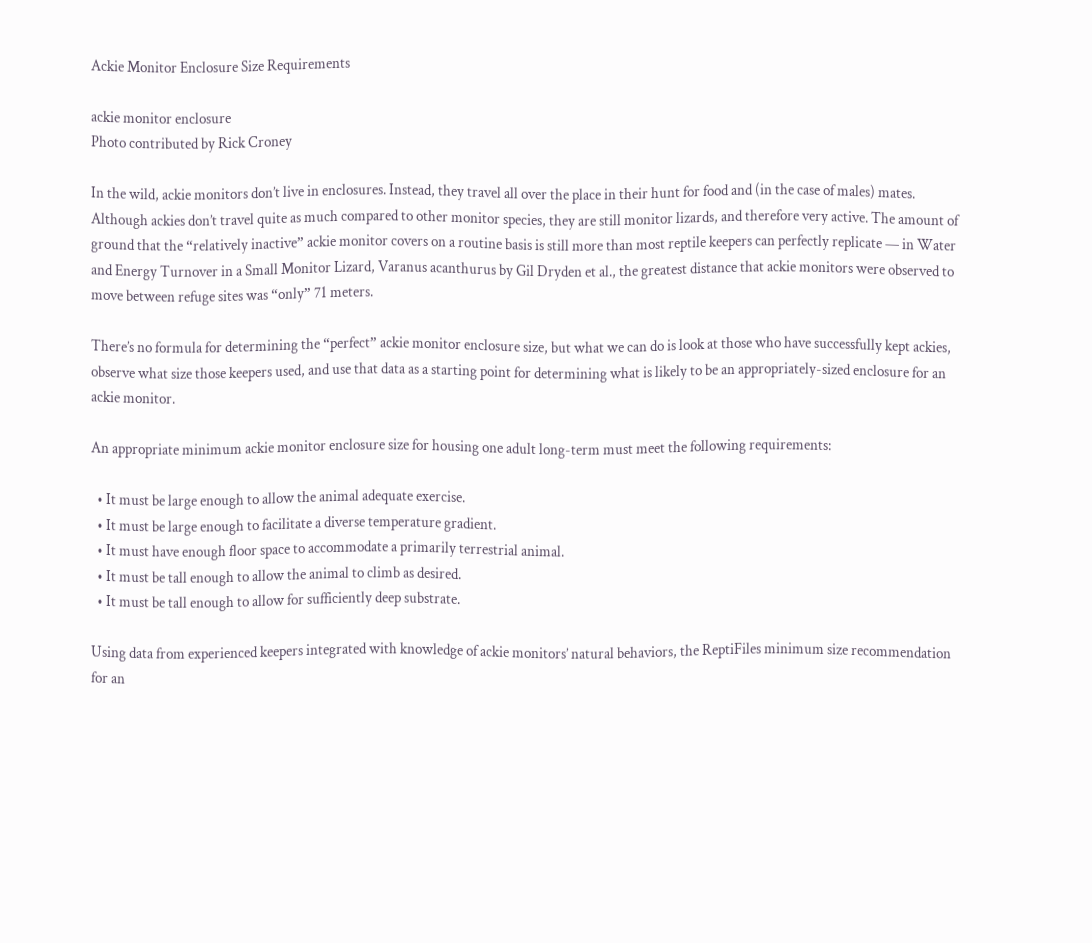Ackie Monitor Enclosure Size Requirements

ackie monitor enclosure
Photo contributed by Rick Croney

In the wild, ackie monitors don’t live in enclosures. Instead, they travel all over the place in their hunt for food and (in the case of males) mates. Although ackies don’t travel quite as much compared to other monitor species, they are still monitor lizards, and therefore very active. The amount of ground that the “relatively inactive” ackie monitor covers on a routine basis is still more than most reptile keepers can perfectly replicate — in Water and Energy Turnover in a Small Monitor Lizard, Varanus acanthurus by Gil Dryden et al., the greatest distance that ackie monitors were observed to move between refuge sites was “only” 71 meters.

There’s no formula for determining the “perfect” ackie monitor enclosure size, but what we can do is look at those who have successfully kept ackies, observe what size those keepers used, and use that data as a starting point for determining what is likely to be an appropriately-sized enclosure for an ackie monitor.

An appropriate minimum ackie monitor enclosure size for housing one adult long-term must meet the following requirements:

  • It must be large enough to allow the animal adequate exercise.
  • It must be large enough to facilitate a diverse temperature gradient.
  • It must have enough floor space to accommodate a primarily terrestrial animal.
  • It must be tall enough to allow the animal to climb as desired.
  • It must be tall enough to allow for sufficiently deep substrate.

Using data from experienced keepers integrated with knowledge of ackie monitors’ natural behaviors, the ReptiFiles minimum size recommendation for an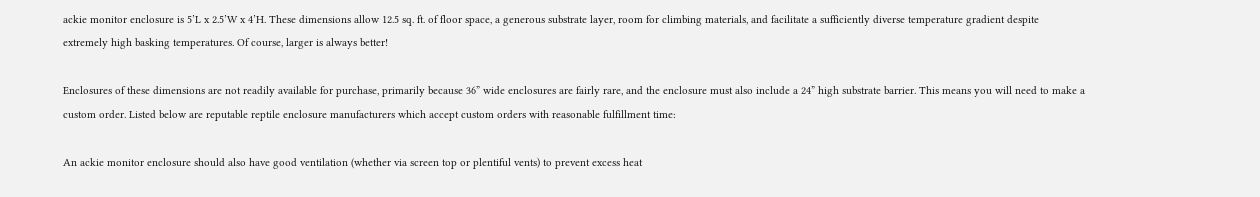ackie monitor enclosure is 5’L x 2.5’W x 4’H. These dimensions allow 12.5 sq. ft. of floor space, a generous substrate layer, room for climbing materials, and facilitate a sufficiently diverse temperature gradient despite extremely high basking temperatures. Of course, larger is always better!

Enclosures of these dimensions are not readily available for purchase, primarily because 36” wide enclosures are fairly rare, and the enclosure must also include a 24” high substrate barrier. This means you will need to make a custom order. Listed below are reputable reptile enclosure manufacturers which accept custom orders with reasonable fulfillment time:

An ackie monitor enclosure should also have good ventilation (whether via screen top or plentiful vents) to prevent excess heat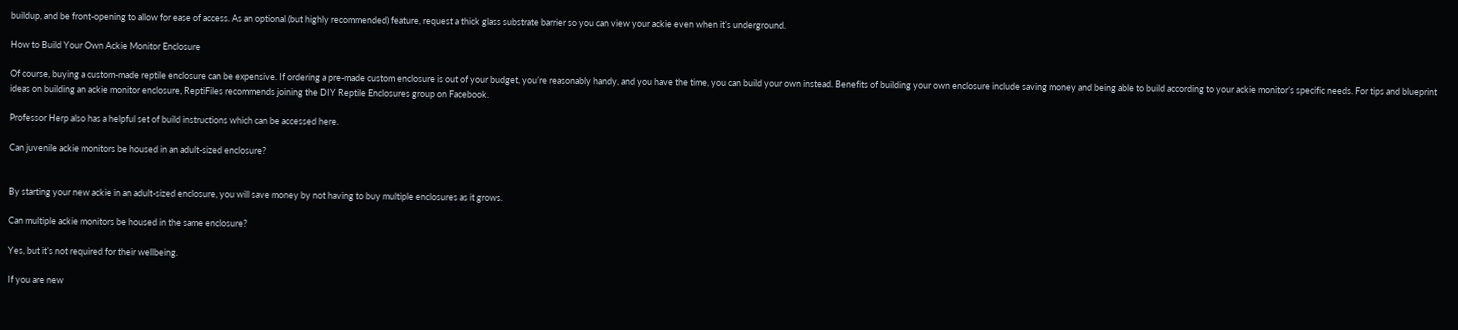buildup, and be front-opening to allow for ease of access. As an optional (but highly recommended) feature, request a thick glass substrate barrier so you can view your ackie even when it’s underground.

How to Build Your Own Ackie Monitor Enclosure

Of course, buying a custom-made reptile enclosure can be expensive. If ordering a pre-made custom enclosure is out of your budget, you’re reasonably handy, and you have the time, you can build your own instead. Benefits of building your own enclosure include saving money and being able to build according to your ackie monitor’s specific needs. For tips and blueprint ideas on building an ackie monitor enclosure, ReptiFiles recommends joining the DIY Reptile Enclosures group on Facebook.

Professor Herp also has a helpful set of build instructions which can be accessed here.

Can juvenile ackie monitors be housed in an adult-sized enclosure?


By starting your new ackie in an adult-sized enclosure, you will save money by not having to buy multiple enclosures as it grows.

Can multiple ackie monitors be housed in the same enclosure?

Yes, but it’s not required for their wellbeing.

If you are new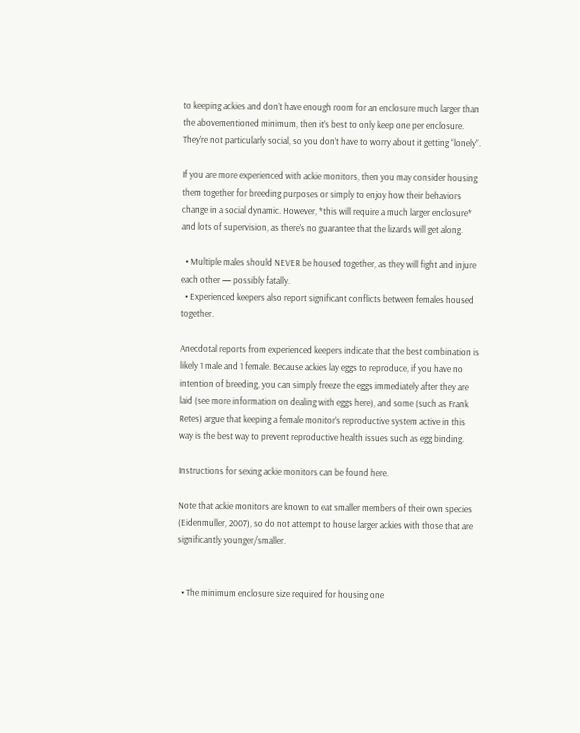to keeping ackies and don’t have enough room for an enclosure much larger than the abovementioned minimum, then it’s best to only keep one per enclosure. They’re not particularly social, so you don’t have to worry about it getting “lonely”.

If you are more experienced with ackie monitors, then you may consider housing them together for breeding purposes or simply to enjoy how their behaviors change in a social dynamic. However, *this will require a much larger enclosure* and lots of supervision, as there’s no guarantee that the lizards will get along.

  • Multiple males should NEVER be housed together, as they will fight and injure each other — possibly fatally.
  • Experienced keepers also report significant conflicts between females housed together.

Anecdotal reports from experienced keepers indicate that the best combination is likely 1 male and 1 female. Because ackies lay eggs to reproduce, if you have no intention of breeding, you can simply freeze the eggs immediately after they are laid (see more information on dealing with eggs here), and some (such as Frank Retes) argue that keeping a female monitor’s reproductive system active in this way is the best way to prevent reproductive health issues such as egg binding.

Instructions for sexing ackie monitors can be found here.

Note that ackie monitors are known to eat smaller members of their own species (Eidenmuller, 2007), so do not attempt to house larger ackies with those that are significantly younger/smaller.


  • The minimum enclosure size required for housing one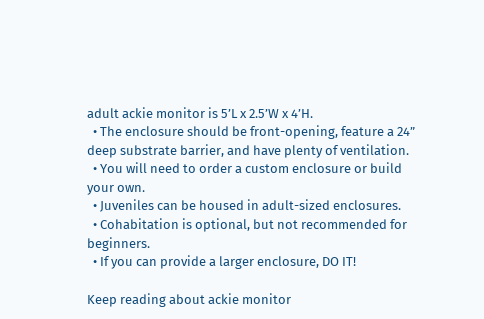adult ackie monitor is 5’L x 2.5’W x 4’H.
  • The enclosure should be front-opening, feature a 24” deep substrate barrier, and have plenty of ventilation.
  • You will need to order a custom enclosure or build your own.
  • Juveniles can be housed in adult-sized enclosures.
  • Cohabitation is optional, but not recommended for beginners.
  • If you can provide a larger enclosure, DO IT!

Keep reading about ackie monitor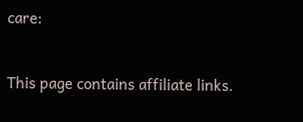care:

This page contains affiliate links.